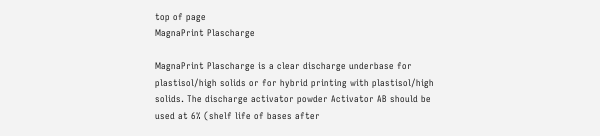top of page
MagnaPrint Plascharge

MagnaPrint Plascharge is a clear discharge underbase for plastisol/high solids or for hybrid printing with plastisol/high solids. The discharge activator powder Activator AB should be used at 6% (shelf life of bases after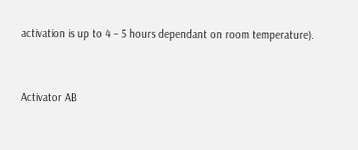activation is up to 4 – 5 hours dependant on room temperature).



Activator AB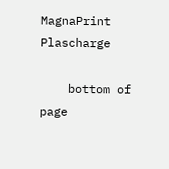MagnaPrint Plascharge

    bottom of page